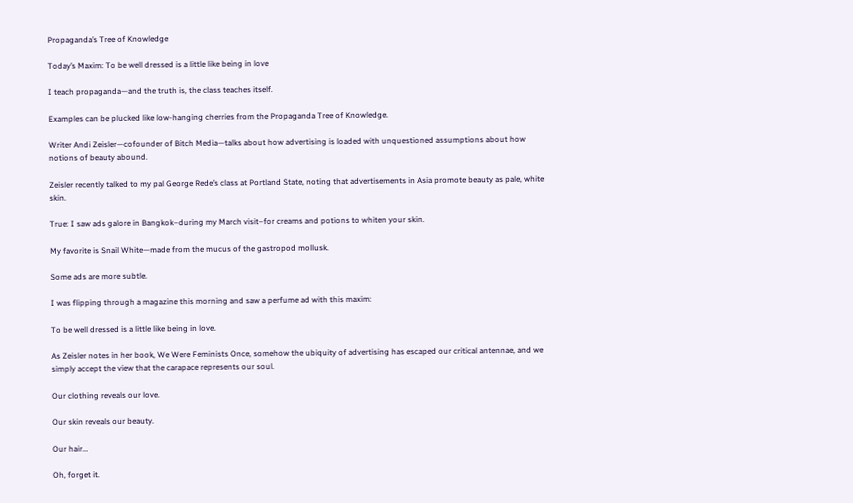Propaganda’s Tree of Knowledge

Today’s Maxim: To be well dressed is a little like being in love

I teach propaganda—and the truth is, the class teaches itself.

Examples can be plucked like low-hanging cherries from the Propaganda Tree of Knowledge.

Writer Andi Zeisler—cofounder of Bitch Media—talks about how advertising is loaded with unquestioned assumptions about how notions of beauty abound.

Zeisler recently talked to my pal George Rede’s class at Portland State, noting that advertisements in Asia promote beauty as pale, white skin.

True: I saw ads galore in Bangkok–during my March visit–for creams and potions to whiten your skin.

My favorite is Snail White—made from the mucus of the gastropod mollusk.

Some ads are more subtle.

I was flipping through a magazine this morning and saw a perfume ad with this maxim:

To be well dressed is a little like being in love.

As Zeisler notes in her book, We Were Feminists Once, somehow the ubiquity of advertising has escaped our critical antennae, and we simply accept the view that the carapace represents our soul.

Our clothing reveals our love.

Our skin reveals our beauty.

Our hair…

Oh, forget it.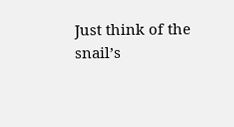Just think of the snail’s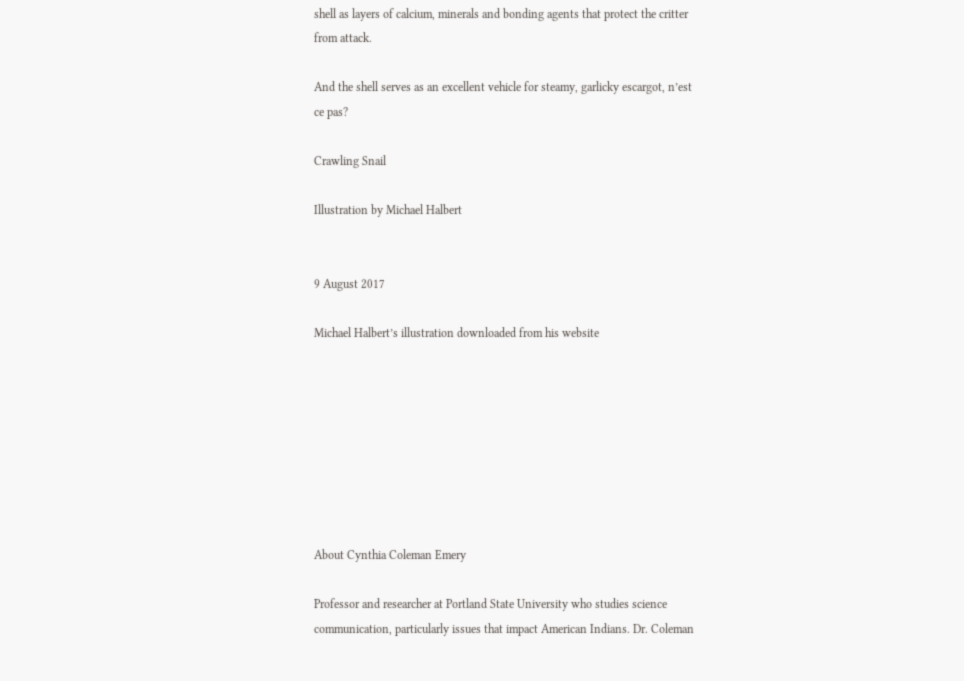shell as layers of calcium, minerals and bonding agents that protect the critter from attack.

And the shell serves as an excellent vehicle for steamy, garlicky escargot, n’est ce pas?

Crawling Snail

Illustration by Michael Halbert


9 August 2017

Michael Halbert’s illustration downloaded from his website








About Cynthia Coleman Emery

Professor and researcher at Portland State University who studies science communication, particularly issues that impact American Indians. Dr. Coleman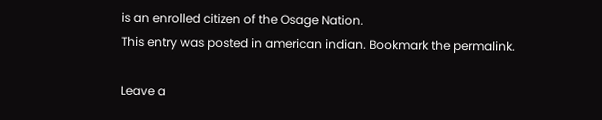is an enrolled citizen of the Osage Nation.
This entry was posted in american indian. Bookmark the permalink.

Leave a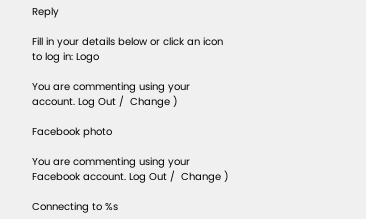Reply

Fill in your details below or click an icon to log in: Logo

You are commenting using your account. Log Out /  Change )

Facebook photo

You are commenting using your Facebook account. Log Out /  Change )

Connecting to %s